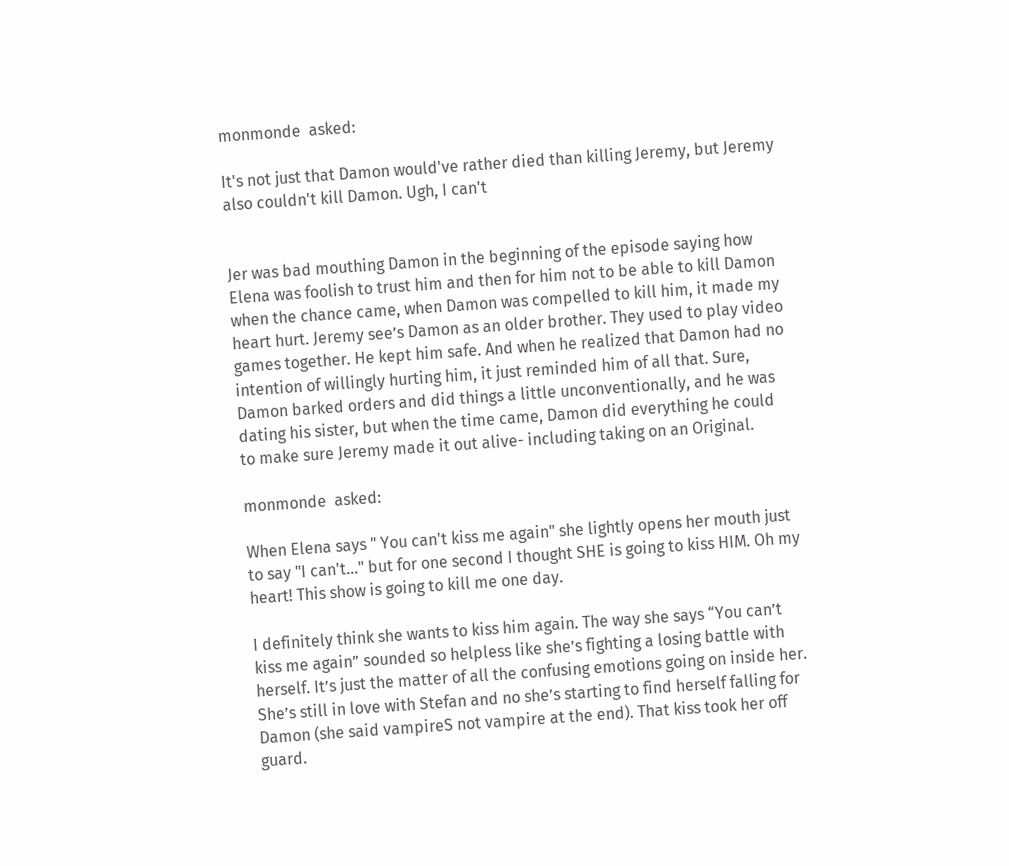monmonde  asked:

It's not just that Damon would've rather died than killing Jeremy, but Jeremy also couldn't kill Damon. Ugh, I can't


Jer was bad mouthing Damon in the beginning of the episode saying how Elena was foolish to trust him and then for him not to be able to kill Damon when the chance came, when Damon was compelled to kill him, it made my heart hurt. Jeremy see’s Damon as an older brother. They used to play video games together. He kept him safe. And when he realized that Damon had no intention of willingly hurting him, it just reminded him of all that. Sure, Damon barked orders and did things a little unconventionally, and he was dating his sister, but when the time came, Damon did everything he could to make sure Jeremy made it out alive- including taking on an Original.

monmonde  asked:

When Elena says " You can't kiss me again" she lightly opens her mouth just to say "I can't..." but for one second I thought SHE is going to kiss HIM. Oh my heart! This show is going to kill me one day.

I definitely think she wants to kiss him again. The way she says “You can’t kiss me again” sounded so helpless like she’s fighting a losing battle with herself. It’s just the matter of all the confusing emotions going on inside her. She’s still in love with Stefan and no she’s starting to find herself falling for Damon (she said vampireS not vampire at the end). That kiss took her off guard.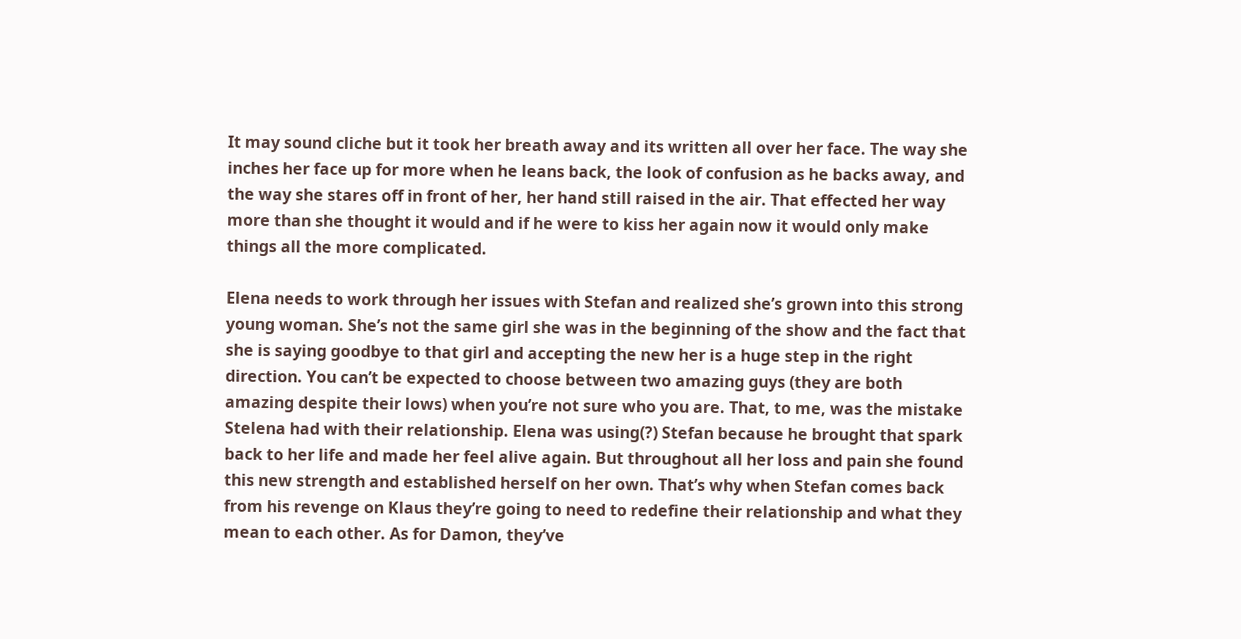It may sound cliche but it took her breath away and its written all over her face. The way she inches her face up for more when he leans back, the look of confusion as he backs away, and the way she stares off in front of her, her hand still raised in the air. That effected her way more than she thought it would and if he were to kiss her again now it would only make things all the more complicated.

Elena needs to work through her issues with Stefan and realized she’s grown into this strong young woman. She’s not the same girl she was in the beginning of the show and the fact that she is saying goodbye to that girl and accepting the new her is a huge step in the right direction. You can’t be expected to choose between two amazing guys (they are both amazing despite their lows) when you’re not sure who you are. That, to me, was the mistake Stelena had with their relationship. Elena was using(?) Stefan because he brought that spark back to her life and made her feel alive again. But throughout all her loss and pain she found this new strength and established herself on her own. That’s why when Stefan comes back from his revenge on Klaus they’re going to need to redefine their relationship and what they mean to each other. As for Damon, they’ve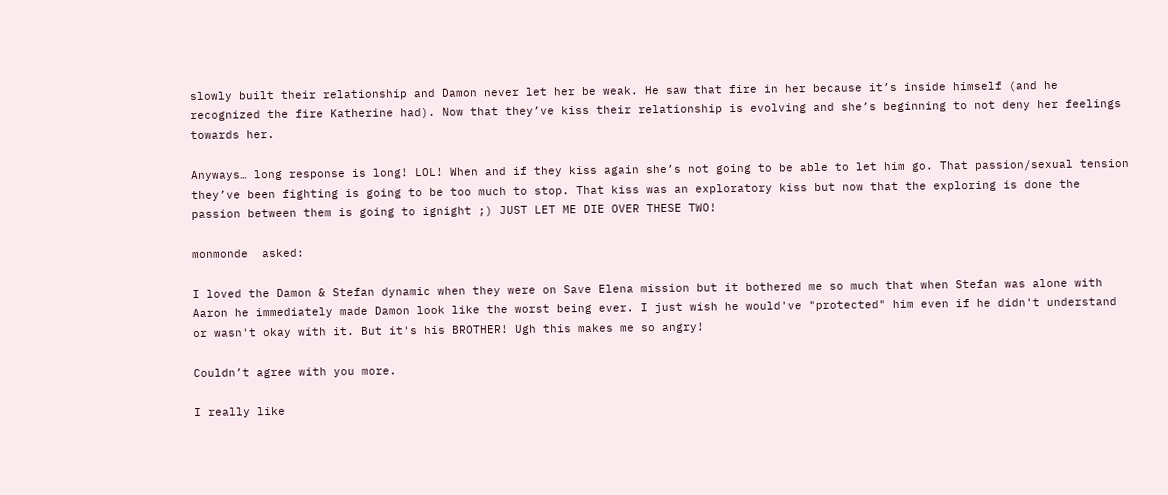slowly built their relationship and Damon never let her be weak. He saw that fire in her because it’s inside himself (and he recognized the fire Katherine had). Now that they’ve kiss their relationship is evolving and she’s beginning to not deny her feelings towards her.

Anyways… long response is long! LOL! When and if they kiss again she’s not going to be able to let him go. That passion/sexual tension they’ve been fighting is going to be too much to stop. That kiss was an exploratory kiss but now that the exploring is done the passion between them is going to ignight ;) JUST LET ME DIE OVER THESE TWO!

monmonde  asked:

I loved the Damon & Stefan dynamic when they were on Save Elena mission but it bothered me so much that when Stefan was alone with Aaron he immediately made Damon look like the worst being ever. I just wish he would've "protected" him even if he didn't understand or wasn't okay with it. But it's his BROTHER! Ugh this makes me so angry!

Couldn’t agree with you more.

I really like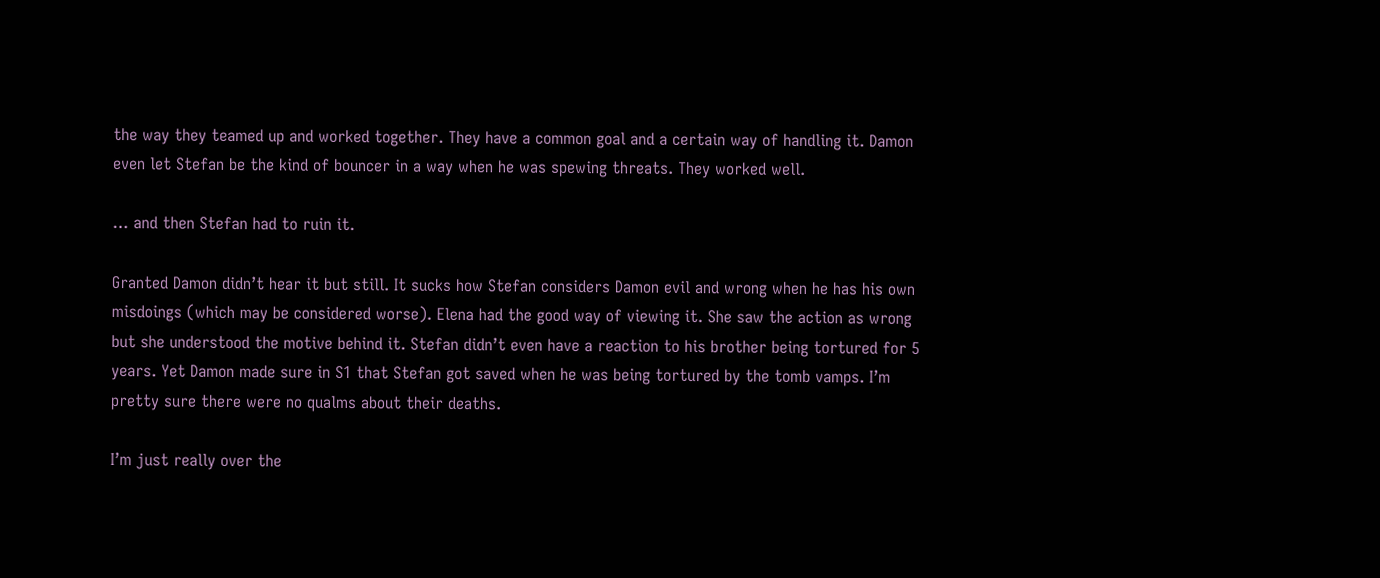the way they teamed up and worked together. They have a common goal and a certain way of handling it. Damon even let Stefan be the kind of bouncer in a way when he was spewing threats. They worked well.

… and then Stefan had to ruin it.

Granted Damon didn’t hear it but still. It sucks how Stefan considers Damon evil and wrong when he has his own misdoings (which may be considered worse). Elena had the good way of viewing it. She saw the action as wrong but she understood the motive behind it. Stefan didn’t even have a reaction to his brother being tortured for 5 years. Yet Damon made sure in S1 that Stefan got saved when he was being tortured by the tomb vamps. I’m pretty sure there were no qualms about their deaths.

I’m just really over the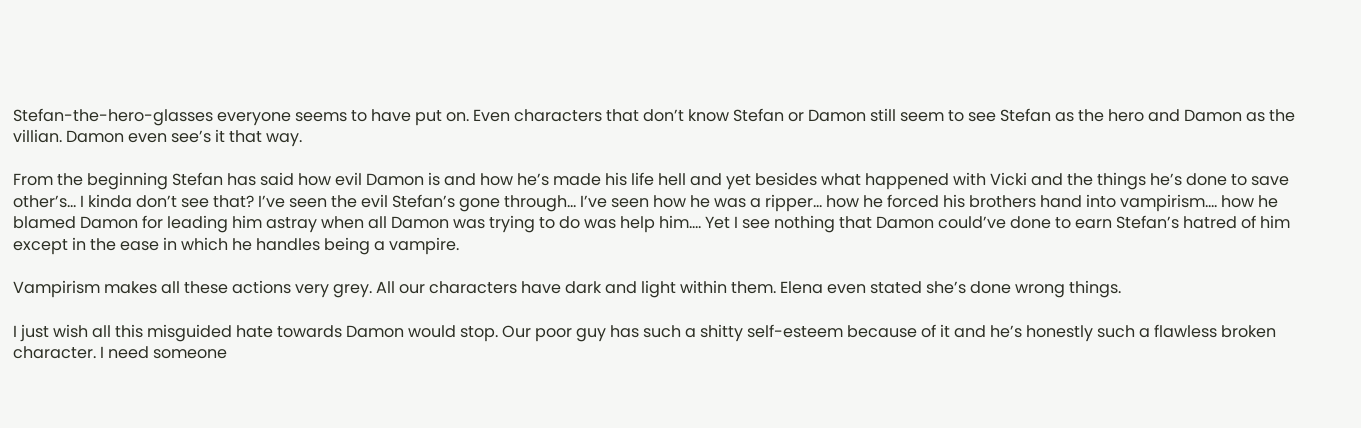Stefan-the-hero-glasses everyone seems to have put on. Even characters that don’t know Stefan or Damon still seem to see Stefan as the hero and Damon as the villian. Damon even see’s it that way.

From the beginning Stefan has said how evil Damon is and how he’s made his life hell and yet besides what happened with Vicki and the things he’s done to save other’s… I kinda don’t see that? I’ve seen the evil Stefan’s gone through… I’ve seen how he was a ripper… how he forced his brothers hand into vampirism…. how he blamed Damon for leading him astray when all Damon was trying to do was help him…. Yet I see nothing that Damon could’ve done to earn Stefan’s hatred of him except in the ease in which he handles being a vampire.

Vampirism makes all these actions very grey. All our characters have dark and light within them. Elena even stated she’s done wrong things.

I just wish all this misguided hate towards Damon would stop. Our poor guy has such a shitty self-esteem because of it and he’s honestly such a flawless broken character. I need someone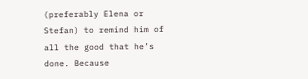(preferably Elena or Stefan) to remind him of all the good that he’s done. Because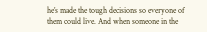he’s made the tough decisions so everyone of them could live. And when someone in the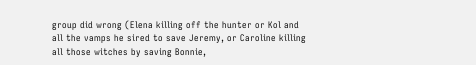group did wrong (Elena killing off the hunter or Kol and all the vamps he sired to save Jeremy, or Caroline killing all those witches by saving Bonnie,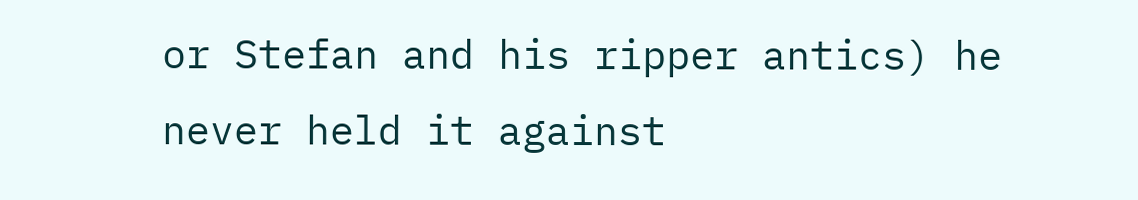or Stefan and his ripper antics) he never held it against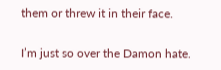them or threw it in their face.

I’m just so over the Damon hate.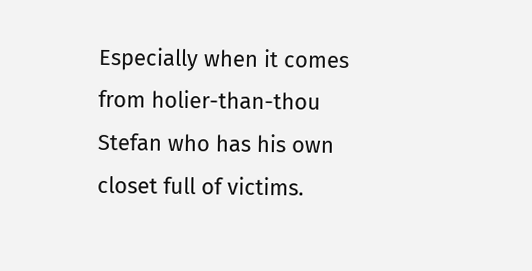Especially when it comes from holier-than-thou Stefan who has his own closet full of victims.